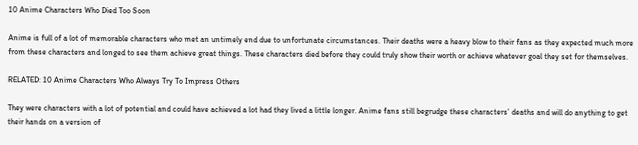10 Anime Characters Who Died Too Soon

Anime is full of a lot of memorable characters who met an untimely end due to unfortunate circumstances. Their deaths were a heavy blow to their fans as they expected much more from these characters and longed to see them achieve great things. These characters died before they could truly show their worth or achieve whatever goal they set for themselves.

RELATED: 10 Anime Characters Who Always Try To Impress Others

They were characters with a lot of potential and could have achieved a lot had they lived a little longer. Anime fans still begrudge these characters’ deaths and will do anything to get their hands on a version of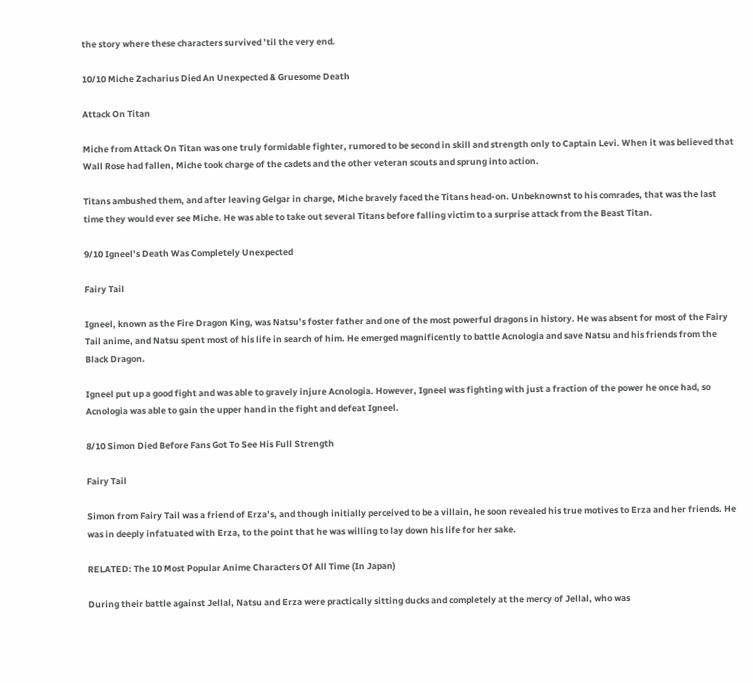the story where these characters survived ’til the very end.

10/10 Miche Zacharius Died An Unexpected & Gruesome Death

Attack On Titan

Miche from Attack On Titan was one truly formidable fighter, rumored to be second in skill and strength only to Captain Levi. When it was believed that Wall Rose had fallen, Miche took charge of the cadets and the other veteran scouts and sprung into action.

Titans ambushed them, and after leaving Gelgar in charge, Miche bravely faced the Titans head-on. Unbeknownst to his comrades, that was the last time they would ever see Miche. He was able to take out several Titans before falling victim to a surprise attack from the Beast Titan.

9/10 Igneel’s Death Was Completely Unexpected

Fairy Tail

Igneel, known as the Fire Dragon King, was Natsu’s foster father and one of the most powerful dragons in history. He was absent for most of the Fairy Tail anime, and Natsu spent most of his life in search of him. He emerged magnificently to battle Acnologia and save Natsu and his friends from the Black Dragon.

Igneel put up a good fight and was able to gravely injure Acnologia. However, Igneel was fighting with just a fraction of the power he once had, so Acnologia was able to gain the upper hand in the fight and defeat Igneel.

8/10 Simon Died Before Fans Got To See His Full Strength

Fairy Tail

Simon from Fairy Tail was a friend of Erza’s, and though initially perceived to be a villain, he soon revealed his true motives to Erza and her friends. He was in deeply infatuated with Erza, to the point that he was willing to lay down his life for her sake.

RELATED: The 10 Most Popular Anime Characters Of All Time (In Japan)

During their battle against Jellal, Natsu and Erza were practically sitting ducks and completely at the mercy of Jellal, who was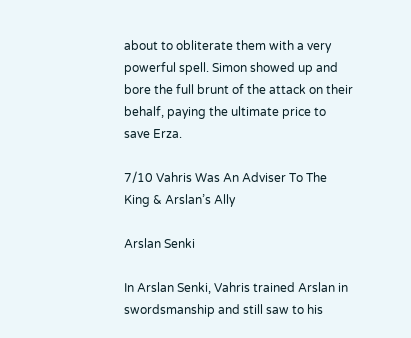about to obliterate them with a very powerful spell. Simon showed up and bore the full brunt of the attack on their behalf, paying the ultimate price to save Erza.

7/10 Vahris Was An Adviser To The King & Arslan’s Ally

Arslan Senki

In Arslan Senki, Vahris trained Arslan in swordsmanship and still saw to his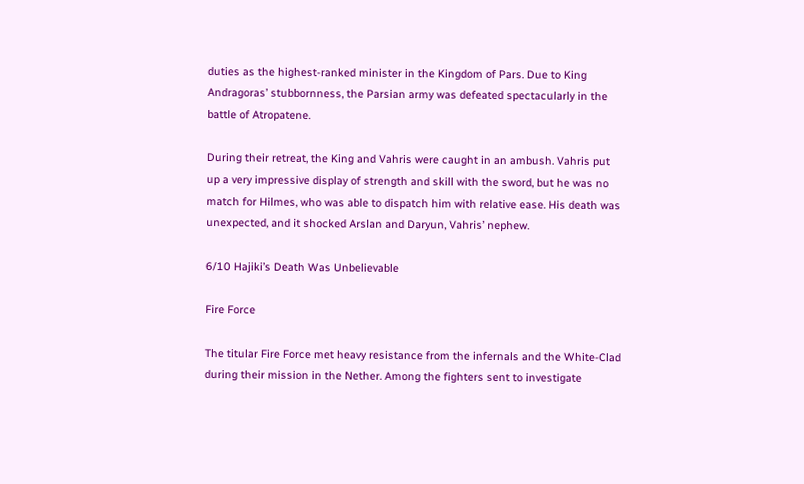duties as the highest-ranked minister in the Kingdom of Pars. Due to King Andragoras’ stubbornness, the Parsian army was defeated spectacularly in the battle of Atropatene.

During their retreat, the King and Vahris were caught in an ambush. Vahris put up a very impressive display of strength and skill with the sword, but he was no match for Hilmes, who was able to dispatch him with relative ease. His death was unexpected, and it shocked Arslan and Daryun, Vahris’ nephew.

6/10 Hajiki’s Death Was Unbelievable

Fire Force

The titular Fire Force met heavy resistance from the infernals and the White-Clad during their mission in the Nether. Among the fighters sent to investigate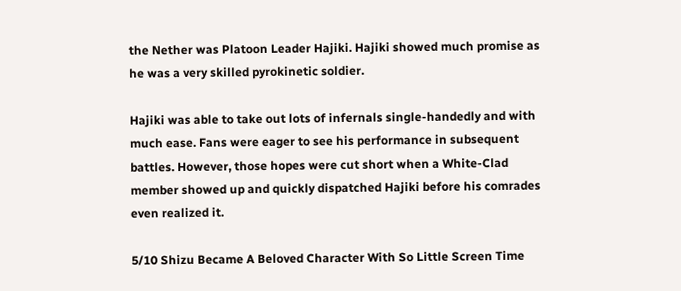the Nether was Platoon Leader Hajiki. Hajiki showed much promise as he was a very skilled pyrokinetic soldier.

Hajiki was able to take out lots of infernals single-handedly and with much ease. Fans were eager to see his performance in subsequent battles. However, those hopes were cut short when a White-Clad member showed up and quickly dispatched Hajiki before his comrades even realized it.

5/10 Shizu Became A Beloved Character With So Little Screen Time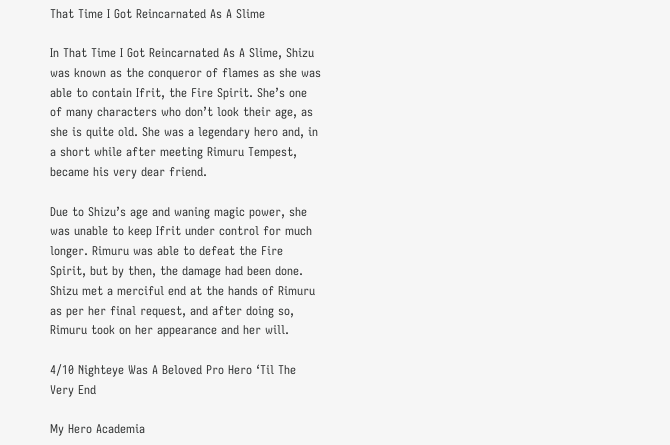That Time I Got Reincarnated As A Slime

In That Time I Got Reincarnated As A Slime, Shizu was known as the conqueror of flames as she was able to contain Ifrit, the Fire Spirit. She’s one of many characters who don’t look their age, as she is quite old. She was a legendary hero and, in a short while after meeting Rimuru Tempest, became his very dear friend.

Due to Shizu’s age and waning magic power, she was unable to keep Ifrit under control for much longer. Rimuru was able to defeat the Fire Spirit, but by then, the damage had been done. Shizu met a merciful end at the hands of Rimuru as per her final request, and after doing so, Rimuru took on her appearance and her will.

4/10 Nighteye Was A Beloved Pro Hero ‘Til The Very End

My Hero Academia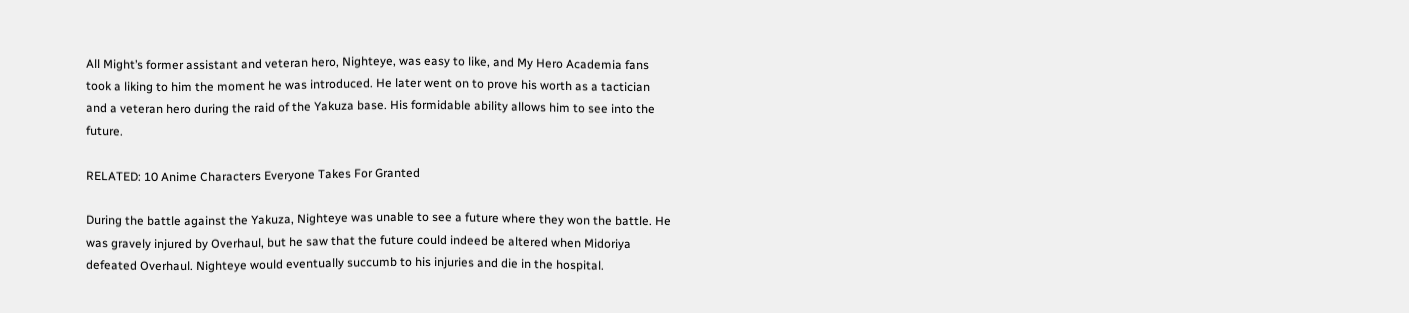All Might’s former assistant and veteran hero, Nighteye, was easy to like, and My Hero Academia fans took a liking to him the moment he was introduced. He later went on to prove his worth as a tactician and a veteran hero during the raid of the Yakuza base. His formidable ability allows him to see into the future.

RELATED: 10 Anime Characters Everyone Takes For Granted

During the battle against the Yakuza, Nighteye was unable to see a future where they won the battle. He was gravely injured by Overhaul, but he saw that the future could indeed be altered when Midoriya defeated Overhaul. Nighteye would eventually succumb to his injuries and die in the hospital.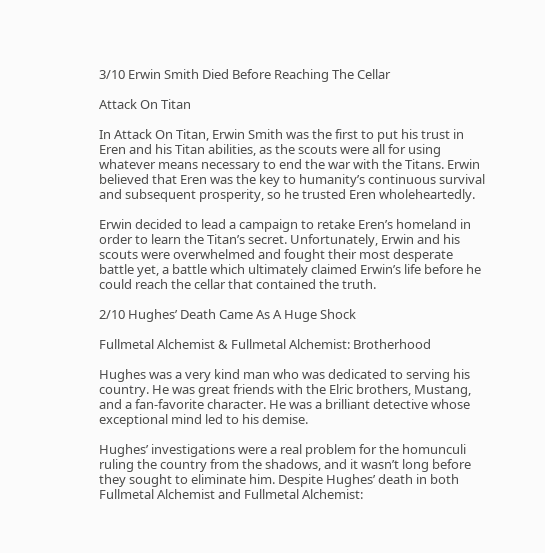3/10 Erwin Smith Died Before Reaching The Cellar

Attack On Titan

In Attack On Titan, Erwin Smith was the first to put his trust in Eren and his Titan abilities, as the scouts were all for using whatever means necessary to end the war with the Titans. Erwin believed that Eren was the key to humanity’s continuous survival and subsequent prosperity, so he trusted Eren wholeheartedly.

Erwin decided to lead a campaign to retake Eren’s homeland in order to learn the Titan’s secret. Unfortunately, Erwin and his scouts were overwhelmed and fought their most desperate battle yet, a battle which ultimately claimed Erwin’s life before he could reach the cellar that contained the truth.

2/10 Hughes’ Death Came As A Huge Shock

Fullmetal Alchemist & Fullmetal Alchemist: Brotherhood

Hughes was a very kind man who was dedicated to serving his country. He was great friends with the Elric brothers, Mustang, and a fan-favorite character. He was a brilliant detective whose exceptional mind led to his demise.

Hughes’ investigations were a real problem for the homunculi ruling the country from the shadows, and it wasn’t long before they sought to eliminate him. Despite Hughes’ death in both Fullmetal Alchemist and Fullmetal Alchemist: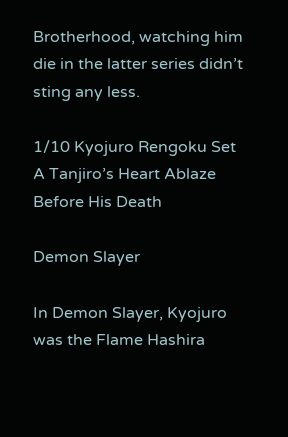Brotherhood, watching him die in the latter series didn’t sting any less.

1/10 Kyojuro Rengoku Set A Tanjiro’s Heart Ablaze Before His Death

Demon Slayer

In Demon Slayer, Kyojuro was the Flame Hashira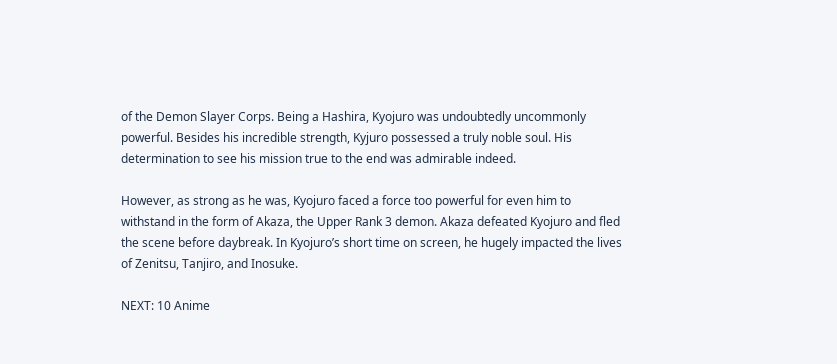of the Demon Slayer Corps. Being a Hashira, Kyojuro was undoubtedly uncommonly powerful. Besides his incredible strength, Kyjuro possessed a truly noble soul. His determination to see his mission true to the end was admirable indeed.

However, as strong as he was, Kyojuro faced a force too powerful for even him to withstand in the form of Akaza, the Upper Rank 3 demon. Akaza defeated Kyojuro and fled the scene before daybreak. In Kyojuro’s short time on screen, he hugely impacted the lives of Zenitsu, Tanjiro, and Inosuke.

NEXT: 10 Anime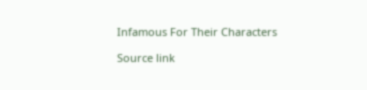Infamous For Their Characters

Source link